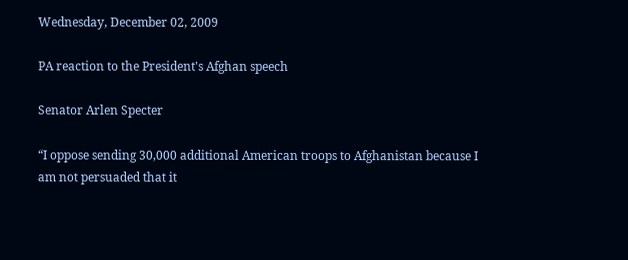Wednesday, December 02, 2009

PA reaction to the President's Afghan speech

Senator Arlen Specter

“I oppose sending 30,000 additional American troops to Afghanistan because I am not persuaded that it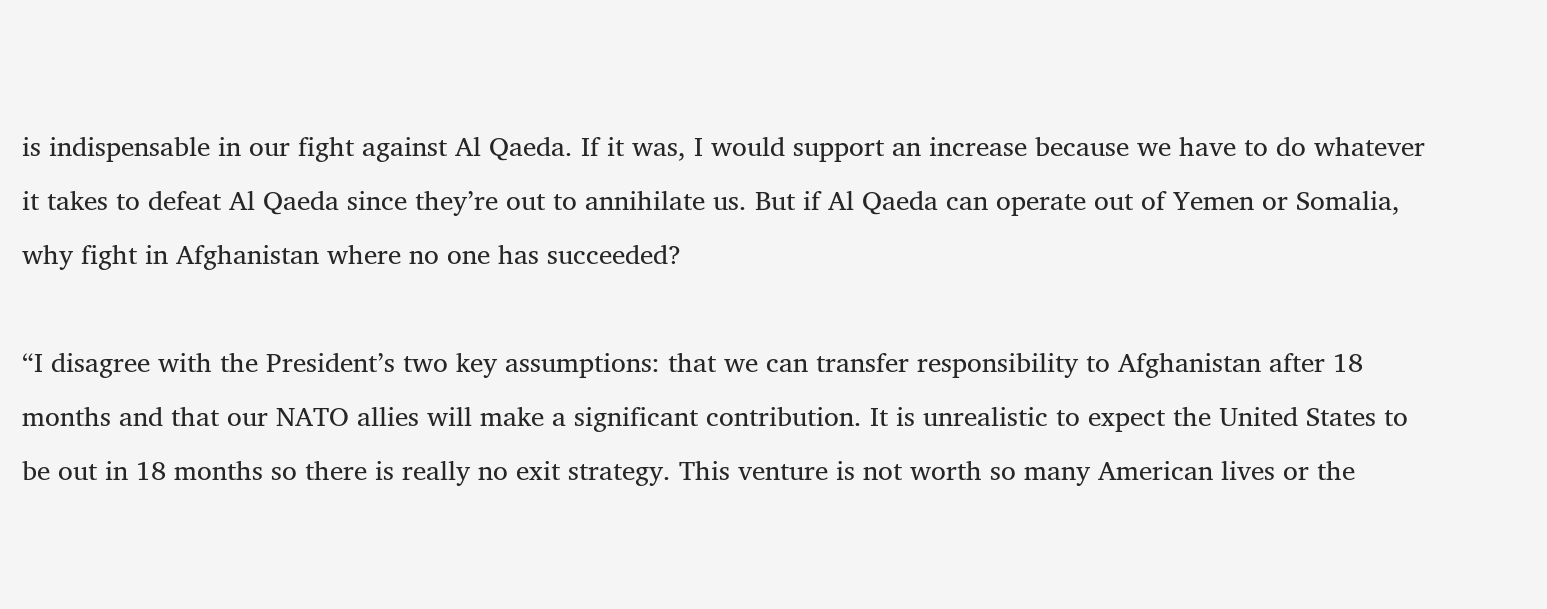is indispensable in our fight against Al Qaeda. If it was, I would support an increase because we have to do whatever it takes to defeat Al Qaeda since they’re out to annihilate us. But if Al Qaeda can operate out of Yemen or Somalia, why fight in Afghanistan where no one has succeeded?

“I disagree with the President’s two key assumptions: that we can transfer responsibility to Afghanistan after 18 months and that our NATO allies will make a significant contribution. It is unrealistic to expect the United States to be out in 18 months so there is really no exit strategy. This venture is not worth so many American lives or the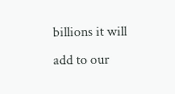billions it will add to our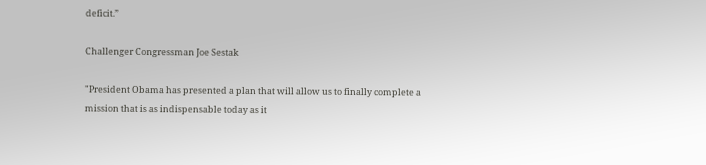deficit.”

Challenger Congressman Joe Sestak

"President Obama has presented a plan that will allow us to finally complete a mission that is as indispensable today as it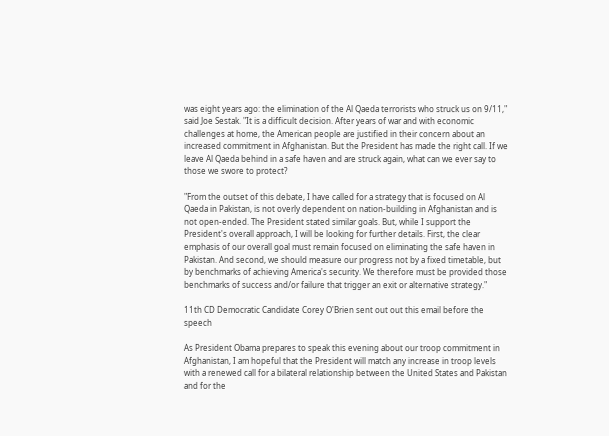was eight years ago: the elimination of the Al Qaeda terrorists who struck us on 9/11," said Joe Sestak. "It is a difficult decision. After years of war and with economic challenges at home, the American people are justified in their concern about an increased commitment in Afghanistan. But the President has made the right call. If we leave Al Qaeda behind in a safe haven and are struck again, what can we ever say to those we swore to protect?

"From the outset of this debate, I have called for a strategy that is focused on Al Qaeda in Pakistan, is not overly dependent on nation-building in Afghanistan and is not open-ended. The President stated similar goals. But, while I support the President's overall approach, I will be looking for further details. First, the clear emphasis of our overall goal must remain focused on eliminating the safe haven in Pakistan. And second, we should measure our progress not by a fixed timetable, but by benchmarks of achieving America's security. We therefore must be provided those benchmarks of success and/or failure that trigger an exit or alternative strategy."

11th CD Democratic Candidate Corey O'Brien sent out out this email before the speech

As President Obama prepares to speak this evening about our troop commitment in Afghanistan, I am hopeful that the President will match any increase in troop levels with a renewed call for a bilateral relationship between the United States and Pakistan and for the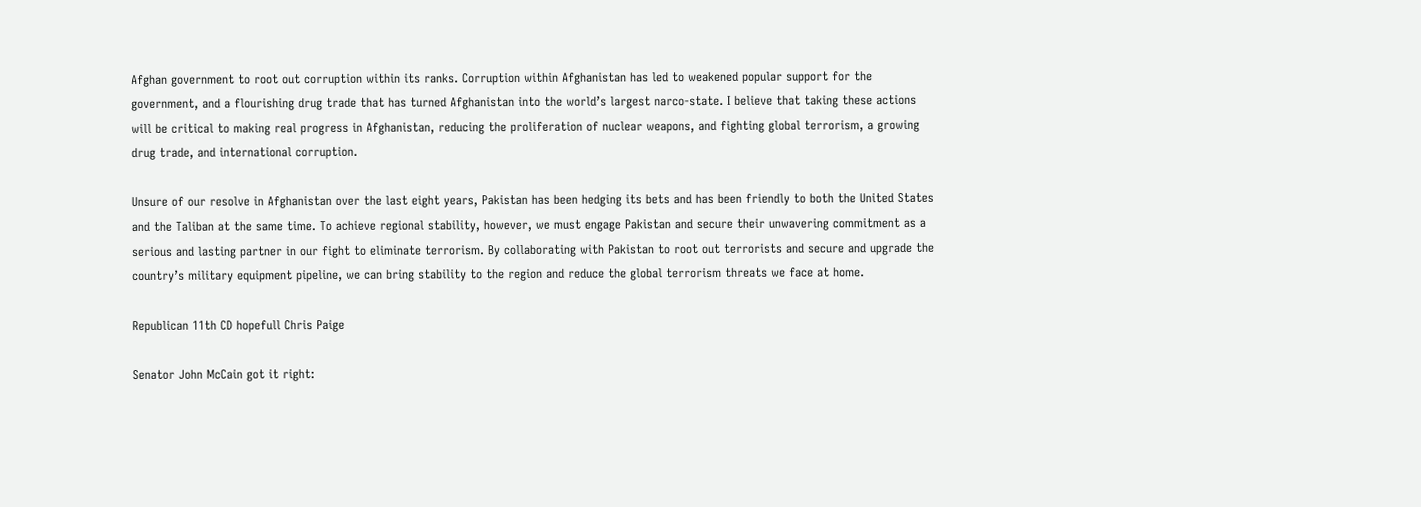Afghan government to root out corruption within its ranks. Corruption within Afghanistan has led to weakened popular support for the government, and a flourishing drug trade that has turned Afghanistan into the world’s largest narco-state. I believe that taking these actions will be critical to making real progress in Afghanistan, reducing the proliferation of nuclear weapons, and fighting global terrorism, a growing drug trade, and international corruption.

Unsure of our resolve in Afghanistan over the last eight years, Pakistan has been hedging its bets and has been friendly to both the United States and the Taliban at the same time. To achieve regional stability, however, we must engage Pakistan and secure their unwavering commitment as a serious and lasting partner in our fight to eliminate terrorism. By collaborating with Pakistan to root out terrorists and secure and upgrade the country’s military equipment pipeline, we can bring stability to the region and reduce the global terrorism threats we face at home.

Republican 11th CD hopefull Chris Paige

Senator John McCain got it right: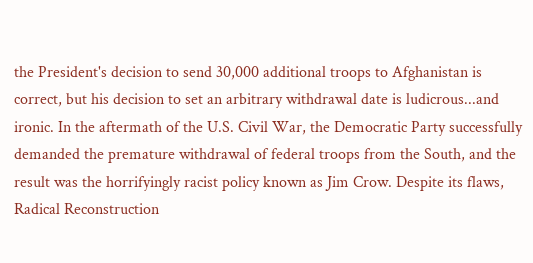the President's decision to send 30,000 additional troops to Afghanistan is correct, but his decision to set an arbitrary withdrawal date is ludicrous...and ironic. In the aftermath of the U.S. Civil War, the Democratic Party successfully demanded the premature withdrawal of federal troops from the South, and the result was the horrifyingly racist policy known as Jim Crow. Despite its flaws, Radical Reconstruction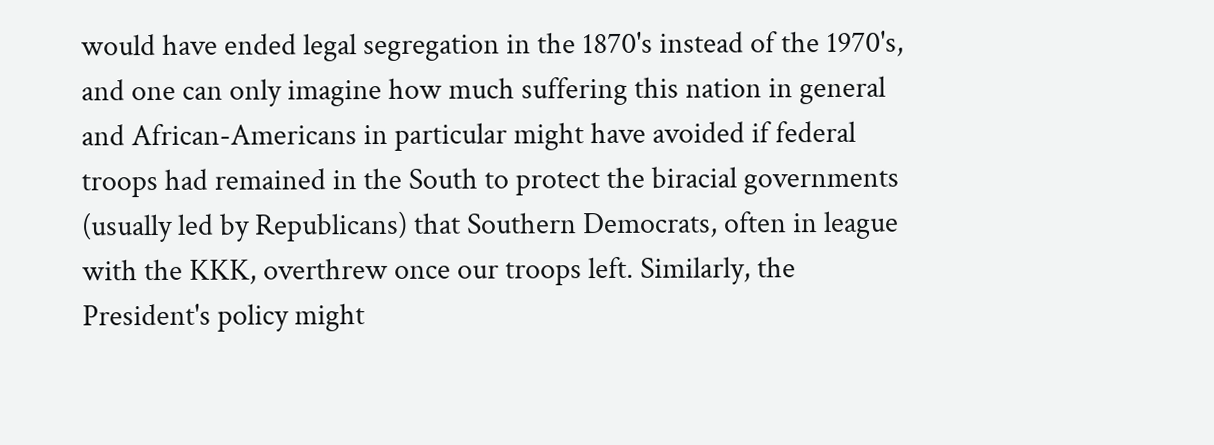would have ended legal segregation in the 1870's instead of the 1970's, and one can only imagine how much suffering this nation in general and African-Americans in particular might have avoided if federal troops had remained in the South to protect the biracial governments (usually led by Republicans) that Southern Democrats, often in league with the KKK, overthrew once our troops left. Similarly, the President's policy might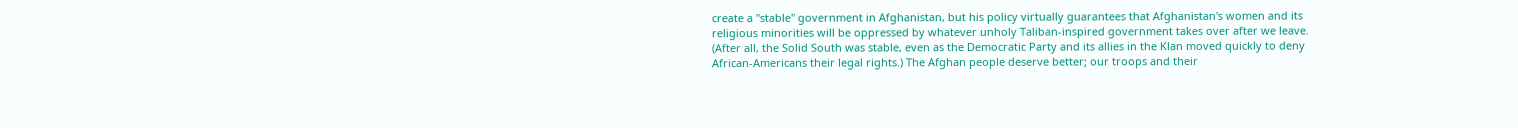create a "stable" government in Afghanistan, but his policy virtually guarantees that Afghanistan's women and its religious minorities will be oppressed by whatever unholy Taliban-inspired government takes over after we leave. (After all, the Solid South was stable, even as the Democratic Party and its allies in the Klan moved quickly to deny African-Americans their legal rights.) The Afghan people deserve better; our troops and their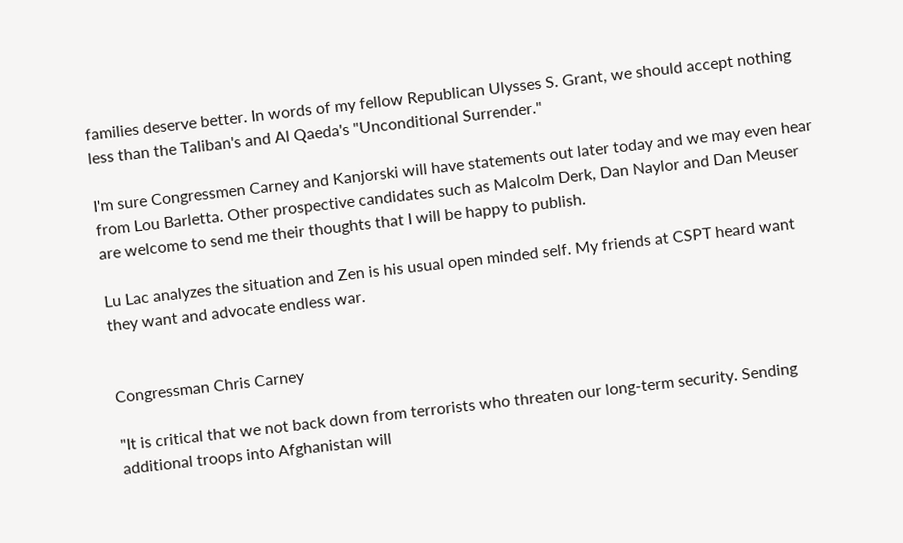families deserve better. In words of my fellow Republican Ulysses S. Grant, we should accept nothing less than the Taliban's and Al Qaeda's "Unconditional Surrender."

I'm sure Congressmen Carney and Kanjorski will have statements out later today and we may even hear from Lou Barletta. Other prospective candidates such as Malcolm Derk, Dan Naylor and Dan Meuser are welcome to send me their thoughts that I will be happy to publish.

Lu Lac analyzes the situation and Zen is his usual open minded self. My friends at CSPT heard want they want and advocate endless war.


Congressman Chris Carney

"It is critical that we not back down from terrorists who threaten our long-term security. Sending additional troops into Afghanistan will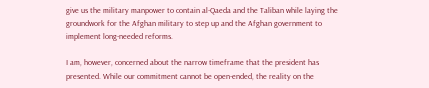give us the military manpower to contain al-Qaeda and the Taliban while laying the groundwork for the Afghan military to step up and the Afghan government to implement long-needed reforms.

I am, however, concerned about the narrow timeframe that the president has presented. While our commitment cannot be open-ended, the reality on the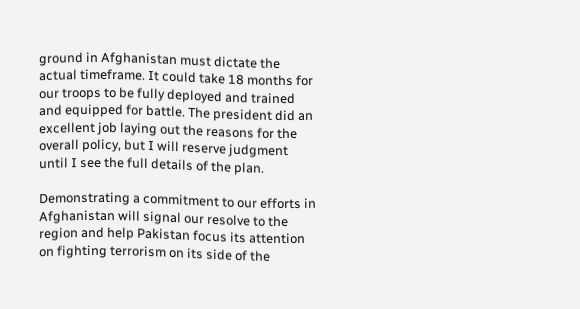ground in Afghanistan must dictate the actual timeframe. It could take 18 months for our troops to be fully deployed and trained and equipped for battle. The president did an excellent job laying out the reasons for the overall policy, but I will reserve judgment until I see the full details of the plan.

Demonstrating a commitment to our efforts in Afghanistan will signal our resolve to the region and help Pakistan focus its attention on fighting terrorism on its side of the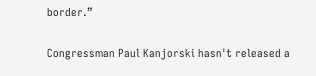border.”

Congressman Paul Kanjorski hasn't released a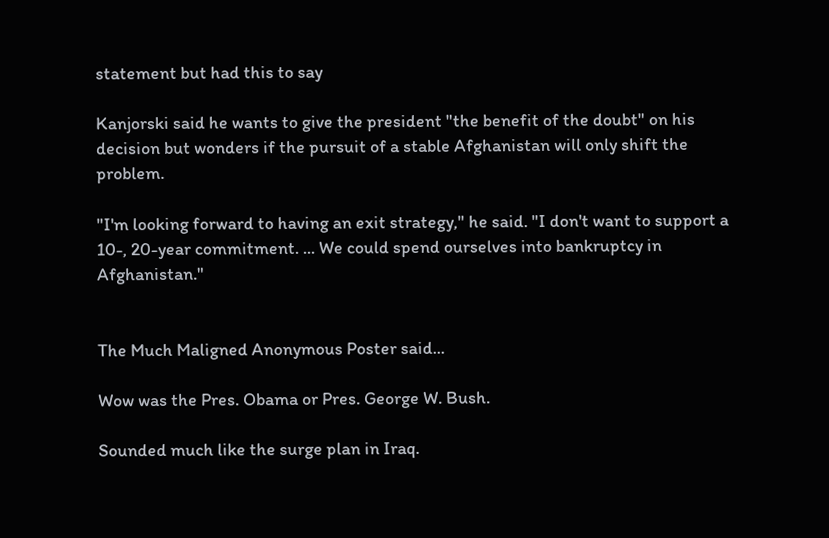statement but had this to say

Kanjorski said he wants to give the president "the benefit of the doubt" on his decision but wonders if the pursuit of a stable Afghanistan will only shift the problem.

"I'm looking forward to having an exit strategy," he said. "I don't want to support a 10-, 20-year commitment. ... We could spend ourselves into bankruptcy in Afghanistan."


The Much Maligned Anonymous Poster said...

Wow was the Pres. Obama or Pres. George W. Bush.

Sounded much like the surge plan in Iraq.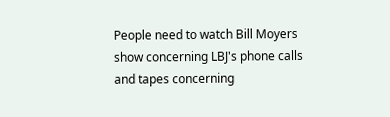People need to watch Bill Moyers show concerning LBJ's phone calls and tapes concerning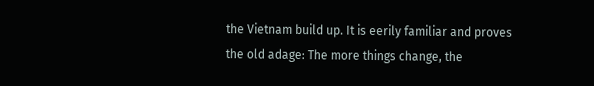the Vietnam build up. It is eerily familiar and proves the old adage: The more things change, the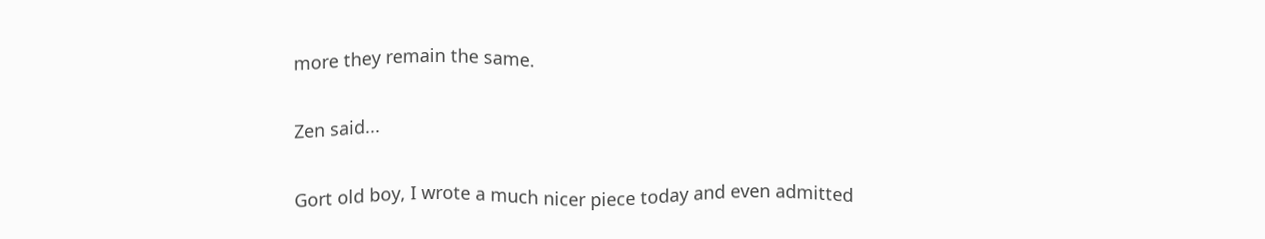more they remain the same.

Zen said...

Gort old boy, I wrote a much nicer piece today and even admitted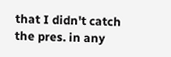that I didn't catch the pres. in any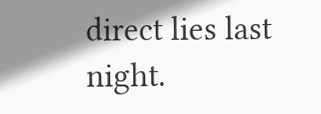direct lies last night.